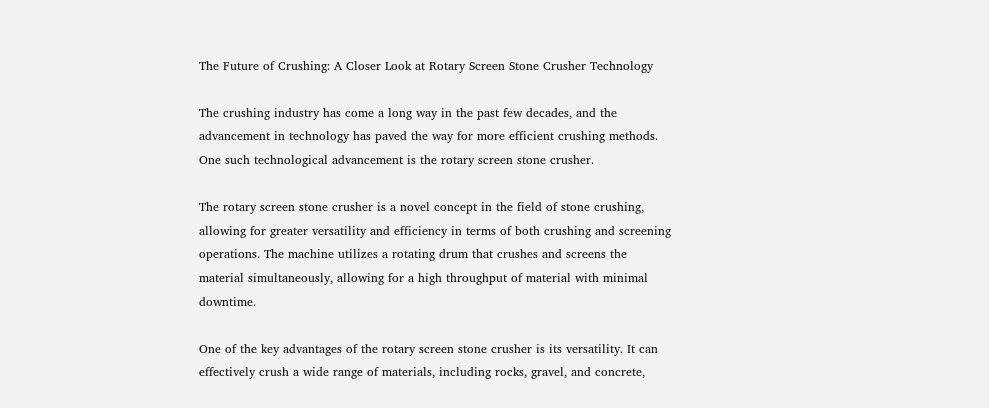The Future of Crushing: A Closer Look at Rotary Screen Stone Crusher Technology

The crushing industry has come a long way in the past few decades, and the advancement in technology has paved the way for more efficient crushing methods. One such technological advancement is the rotary screen stone crusher.

The rotary screen stone crusher is a novel concept in the field of stone crushing, allowing for greater versatility and efficiency in terms of both crushing and screening operations. The machine utilizes a rotating drum that crushes and screens the material simultaneously, allowing for a high throughput of material with minimal downtime.

One of the key advantages of the rotary screen stone crusher is its versatility. It can effectively crush a wide range of materials, including rocks, gravel, and concrete,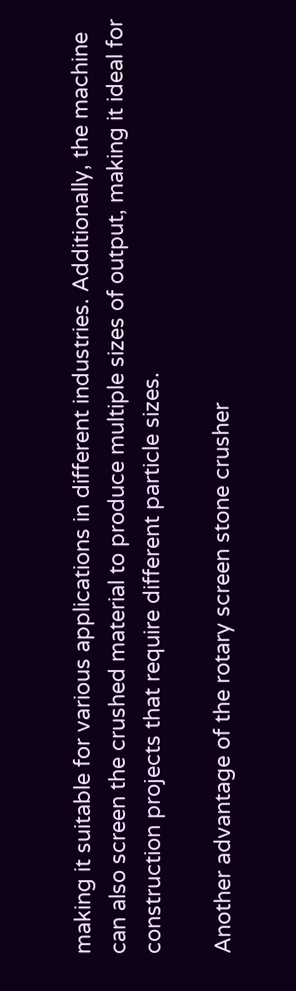making it suitable for various applications in different industries. Additionally, the machine can also screen the crushed material to produce multiple sizes of output, making it ideal for construction projects that require different particle sizes.

Another advantage of the rotary screen stone crusher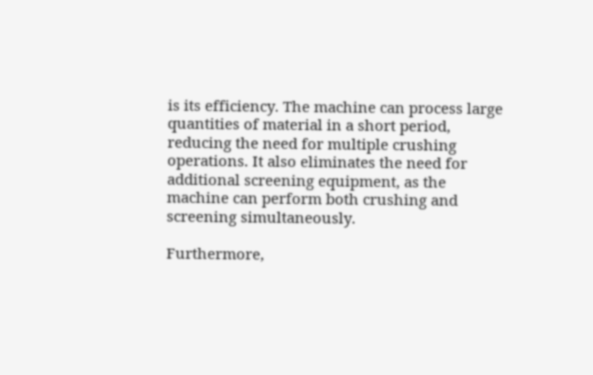is its efficiency. The machine can process large quantities of material in a short period, reducing the need for multiple crushing operations. It also eliminates the need for additional screening equipment, as the machine can perform both crushing and screening simultaneously.

Furthermore,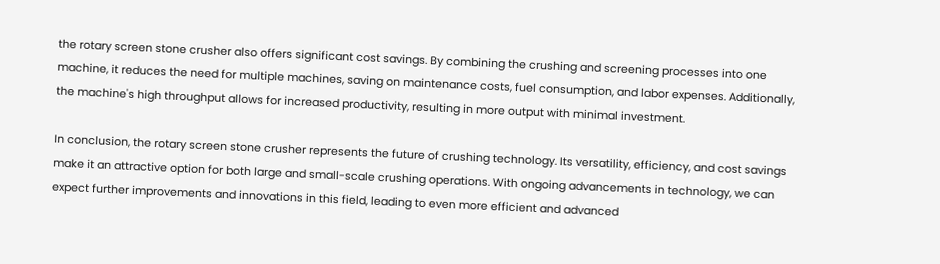the rotary screen stone crusher also offers significant cost savings. By combining the crushing and screening processes into one machine, it reduces the need for multiple machines, saving on maintenance costs, fuel consumption, and labor expenses. Additionally, the machine's high throughput allows for increased productivity, resulting in more output with minimal investment.

In conclusion, the rotary screen stone crusher represents the future of crushing technology. Its versatility, efficiency, and cost savings make it an attractive option for both large and small-scale crushing operations. With ongoing advancements in technology, we can expect further improvements and innovations in this field, leading to even more efficient and advanced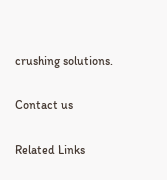crushing solutions.

Contact us

Related Links